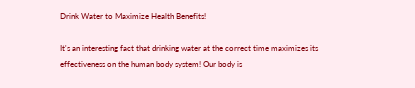Drink Water to Maximize Health Benefits!

It's an interesting fact that drinking water at the correct time maximizes its effectiveness on the human body system! Our body is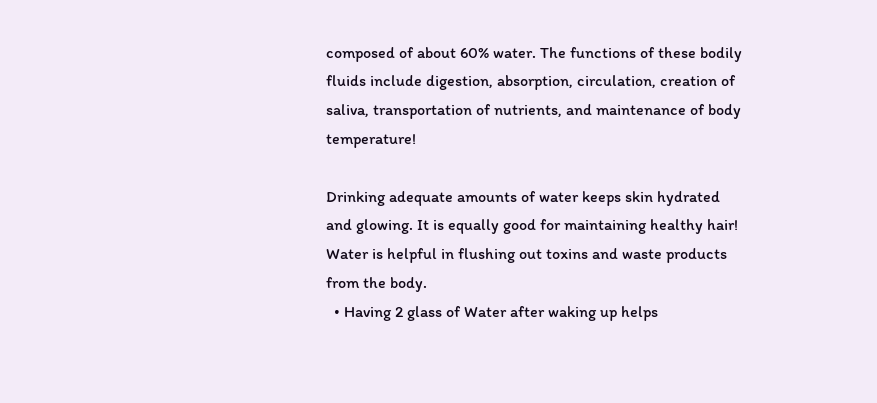composed of about 60% water. The functions of these bodily fluids include digestion, absorption, circulation, creation of saliva, transportation of nutrients, and maintenance of body temperature!

Drinking adequate amounts of water keeps skin hydrated and glowing. It is equally good for maintaining healthy hair! Water is helpful in flushing out toxins and waste products from the body.
  • Having 2 glass of Water after waking up helps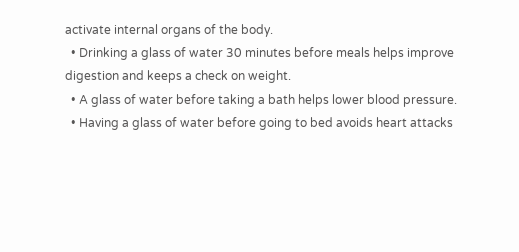activate internal organs of the body.
  • Drinking a glass of water 30 minutes before meals helps improve digestion and keeps a check on weight.
  • A glass of water before taking a bath helps lower blood pressure.
  • Having a glass of water before going to bed avoids heart attacks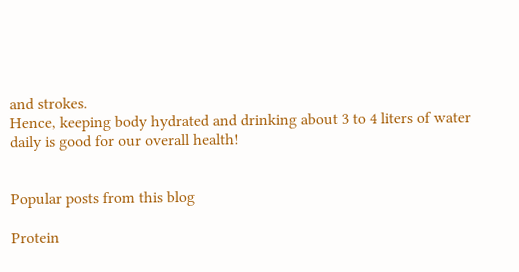and strokes.
Hence, keeping body hydrated and drinking about 3 to 4 liters of water daily is good for our overall health!


Popular posts from this blog

Protein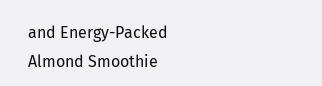and Energy-Packed Almond Smoothie